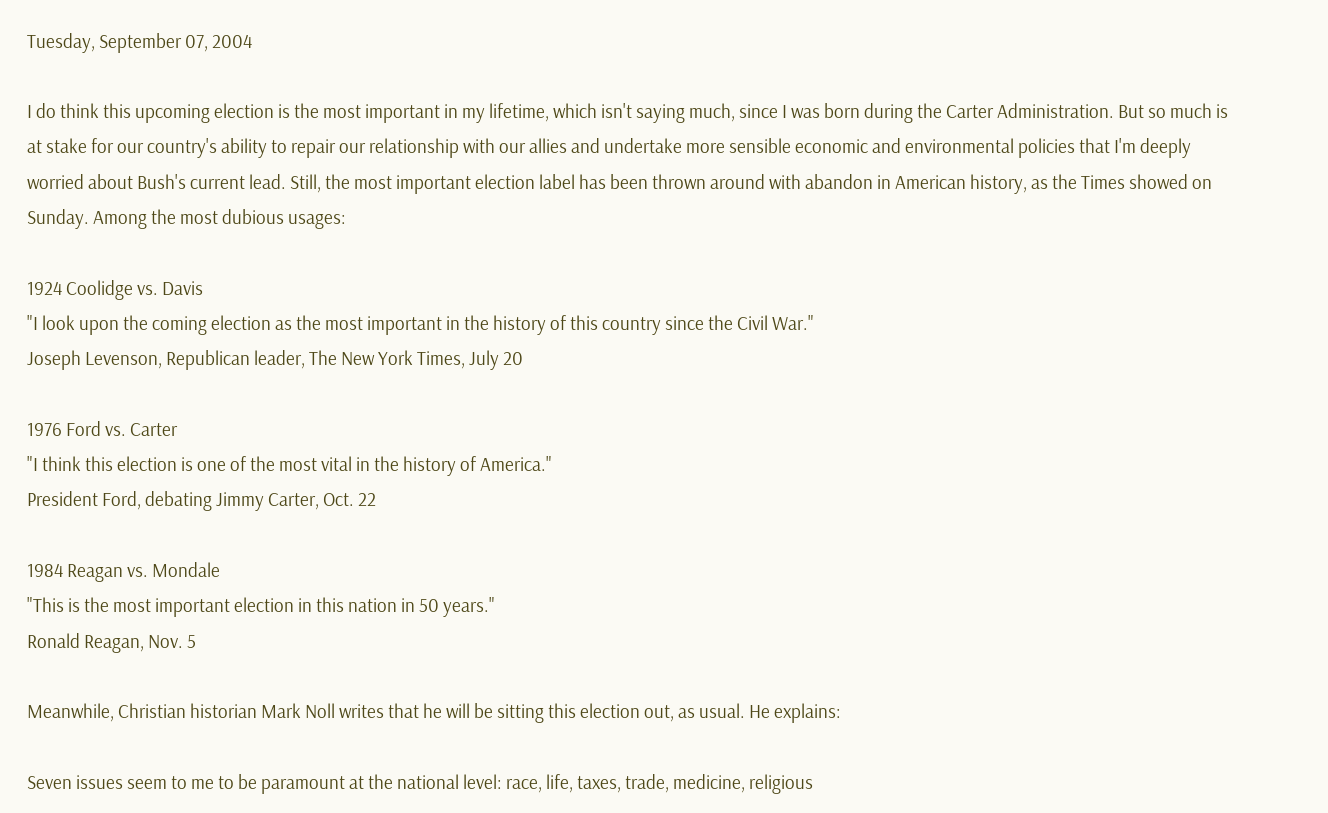Tuesday, September 07, 2004

I do think this upcoming election is the most important in my lifetime, which isn't saying much, since I was born during the Carter Administration. But so much is at stake for our country's ability to repair our relationship with our allies and undertake more sensible economic and environmental policies that I'm deeply worried about Bush's current lead. Still, the most important election label has been thrown around with abandon in American history, as the Times showed on Sunday. Among the most dubious usages:

1924 Coolidge vs. Davis
"I look upon the coming election as the most important in the history of this country since the Civil War."
Joseph Levenson, Republican leader, The New York Times, July 20

1976 Ford vs. Carter
"I think this election is one of the most vital in the history of America."
President Ford, debating Jimmy Carter, Oct. 22

1984 Reagan vs. Mondale
"This is the most important election in this nation in 50 years."
Ronald Reagan, Nov. 5

Meanwhile, Christian historian Mark Noll writes that he will be sitting this election out, as usual. He explains:

Seven issues seem to me to be paramount at the national level: race, life, taxes, trade, medicine, religious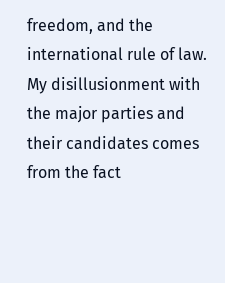freedom, and the international rule of law. My disillusionment with the major parties and their candidates comes from the fact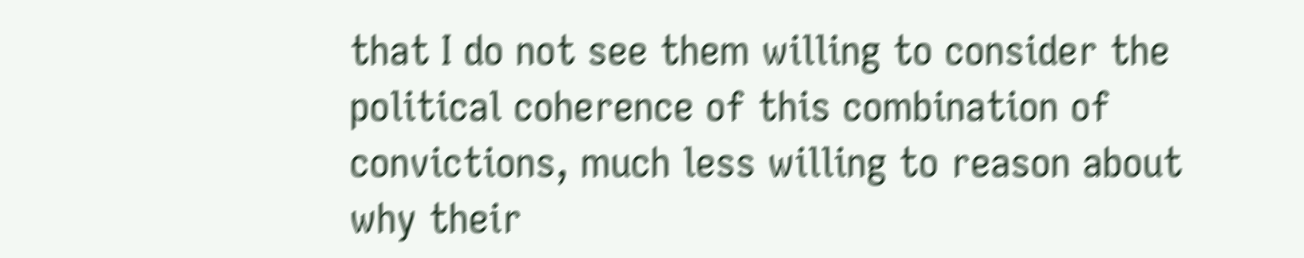that I do not see them willing to consider the political coherence of this combination of convictions, much less willing to reason about why their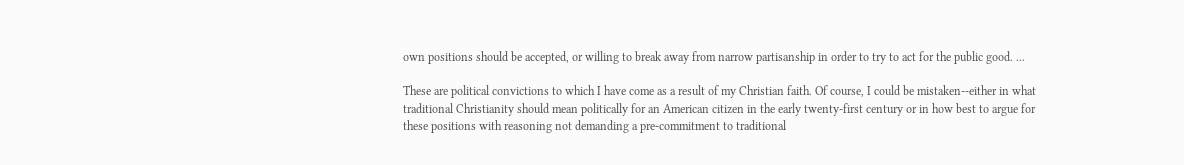own positions should be accepted, or willing to break away from narrow partisanship in order to try to act for the public good. ...

These are political convictions to which I have come as a result of my Christian faith. Of course, I could be mistaken--either in what traditional Christianity should mean politically for an American citizen in the early twenty-first century or in how best to argue for these positions with reasoning not demanding a pre-commitment to traditional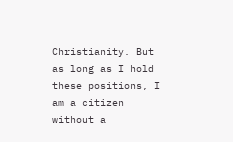Christianity. But as long as I hold these positions, I am a citizen without a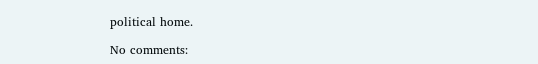political home.

No comments: